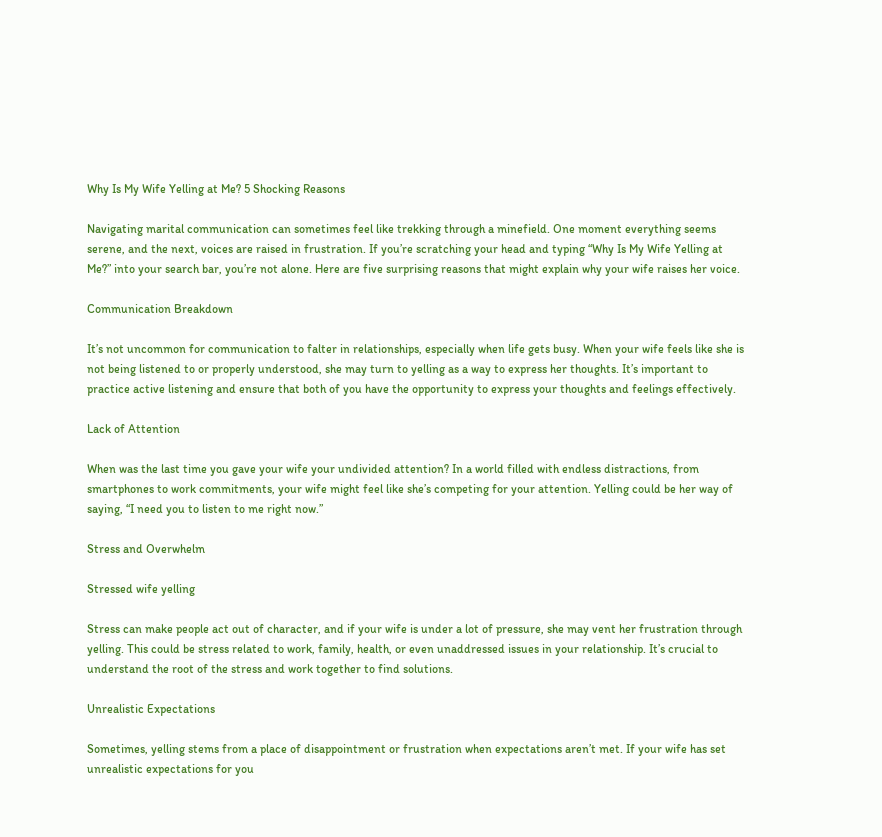Why Is My Wife Yelling at Me? 5 Shocking Reasons

Navigating marital communication can sometimes feel like trekking through a minefield. One moment everything seems serene, and the next, voices are raised in frustration. If you’re scratching your head and typing “Why Is My Wife Yelling at Me?” into your search bar, you’re not alone. Here are five surprising reasons that might explain why your wife raises her voice.

Communication Breakdown

It’s not uncommon for communication to falter in relationships, especially when life gets busy. When your wife feels like she is not being listened to or properly understood, she may turn to yelling as a way to express her thoughts. It’s important to practice active listening and ensure that both of you have the opportunity to express your thoughts and feelings effectively.

Lack of Attention

When was the last time you gave your wife your undivided attention? In a world filled with endless distractions, from smartphones to work commitments, your wife might feel like she’s competing for your attention. Yelling could be her way of saying, “I need you to listen to me right now.”

Stress and Overwhelm

Stressed wife yelling

Stress can make people act out of character, and if your wife is under a lot of pressure, she may vent her frustration through yelling. This could be stress related to work, family, health, or even unaddressed issues in your relationship. It’s crucial to understand the root of the stress and work together to find solutions.

Unrealistic Expectations

Sometimes, yelling stems from a place of disappointment or frustration when expectations aren’t met. If your wife has set unrealistic expectations for you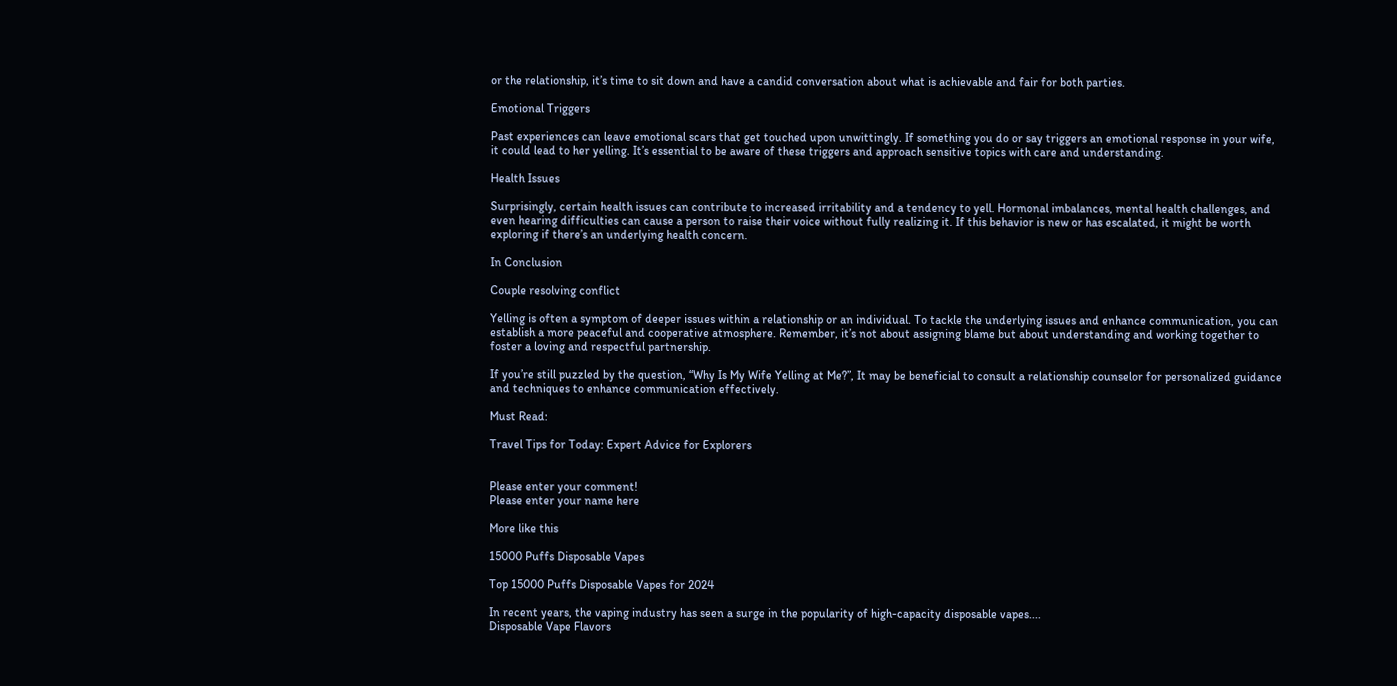or the relationship, it’s time to sit down and have a candid conversation about what is achievable and fair for both parties.

Emotional Triggers

Past experiences can leave emotional scars that get touched upon unwittingly. If something you do or say triggers an emotional response in your wife, it could lead to her yelling. It’s essential to be aware of these triggers and approach sensitive topics with care and understanding.

Health Issues

Surprisingly, certain health issues can contribute to increased irritability and a tendency to yell. Hormonal imbalances, mental health challenges, and even hearing difficulties can cause a person to raise their voice without fully realizing it. If this behavior is new or has escalated, it might be worth exploring if there’s an underlying health concern.

In Conclusion

Couple resolving conflict

Yelling is often a symptom of deeper issues within a relationship or an individual. To tackle the underlying issues and enhance communication, you can establish a more peaceful and cooperative atmosphere. Remember, it’s not about assigning blame but about understanding and working together to foster a loving and respectful partnership.

If you’re still puzzled by the question, “Why Is My Wife Yelling at Me?”, It may be beneficial to consult a relationship counselor for personalized guidance and techniques to enhance communication effectively.

Must Read:

Travel Tips for Today: Expert Advice for Explorers


Please enter your comment!
Please enter your name here

More like this

15000 Puffs Disposable Vapes

Top 15000 Puffs Disposable Vapes for 2024

In recent years, the vaping industry has seen a surge in the popularity of high-capacity disposable vapes....
Disposable Vape Flavors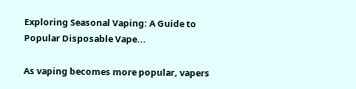Exploring Seasonal Vaping: A Guide to Popular Disposable Vape...

As vaping becomes more popular, vapers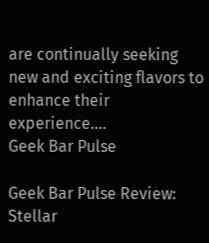are continually seeking new and exciting flavors to enhance their experience....
Geek Bar Pulse

Geek Bar Pulse Review: Stellar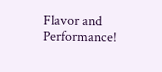Flavor and Performance!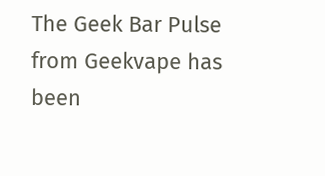The Geek Bar Pulse from Geekvape has been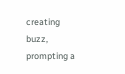creating buzz, prompting a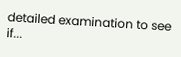detailed examination to see if...